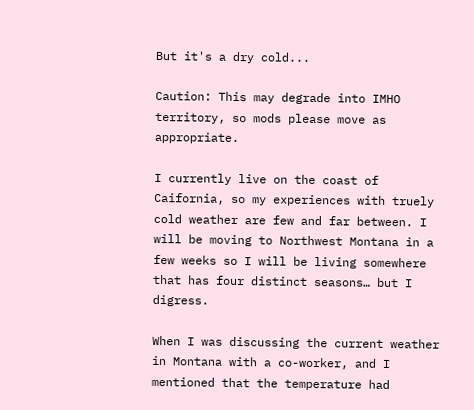But it's a dry cold...

Caution: This may degrade into IMHO territory, so mods please move as appropriate.

I currently live on the coast of Caifornia, so my experiences with truely cold weather are few and far between. I will be moving to Northwest Montana in a few weeks so I will be living somewhere that has four distinct seasons… but I digress.

When I was discussing the current weather in Montana with a co-worker, and I mentioned that the temperature had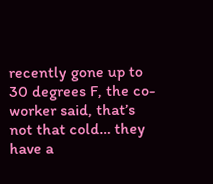recently gone up to 30 degrees F, the co-worker said, that’s not that cold… they have a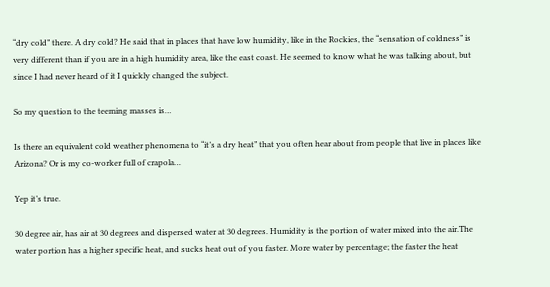“dry cold” there. A dry cold? He said that in places that have low humidity, like in the Rockies, the “sensation of coldness” is very different than if you are in a high humidity area, like the east coast. He seemed to know what he was talking about, but since I had never heard of it I quickly changed the subject.

So my question to the teeming masses is…

Is there an equivalent cold weather phenomena to “it’s a dry heat” that you often hear about from people that live in places like Arizona? Or is my co-worker full of crapola…

Yep it’s true.

30 degree air, has air at 30 degrees and dispersed water at 30 degrees. Humidity is the portion of water mixed into the air.The water portion has a higher specific heat, and sucks heat out of you faster. More water by percentage; the faster the heat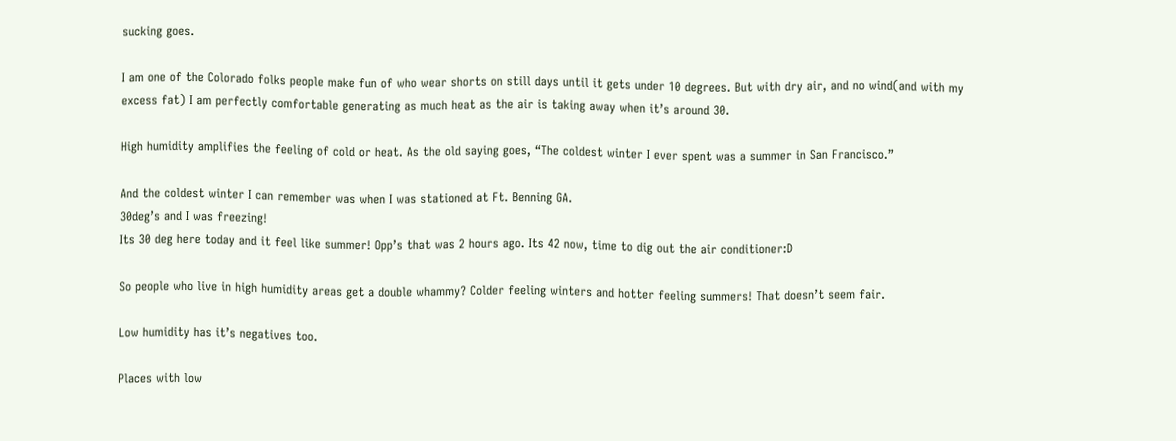sucking goes.

I am one of the Colorado folks people make fun of who wear shorts on still days until it gets under 10 degrees. But with dry air, and no wind(and with my excess fat) I am perfectly comfortable generating as much heat as the air is taking away when it’s around 30.

High humidity amplifies the feeling of cold or heat. As the old saying goes, “The coldest winter I ever spent was a summer in San Francisco.”

And the coldest winter I can remember was when I was stationed at Ft. Benning GA.
30deg’s and I was freezing!
Its 30 deg here today and it feel like summer! Opp’s that was 2 hours ago. Its 42 now, time to dig out the air conditioner:D

So people who live in high humidity areas get a double whammy? Colder feeling winters and hotter feeling summers! That doesn’t seem fair.

Low humidity has it’s negatives too.

Places with low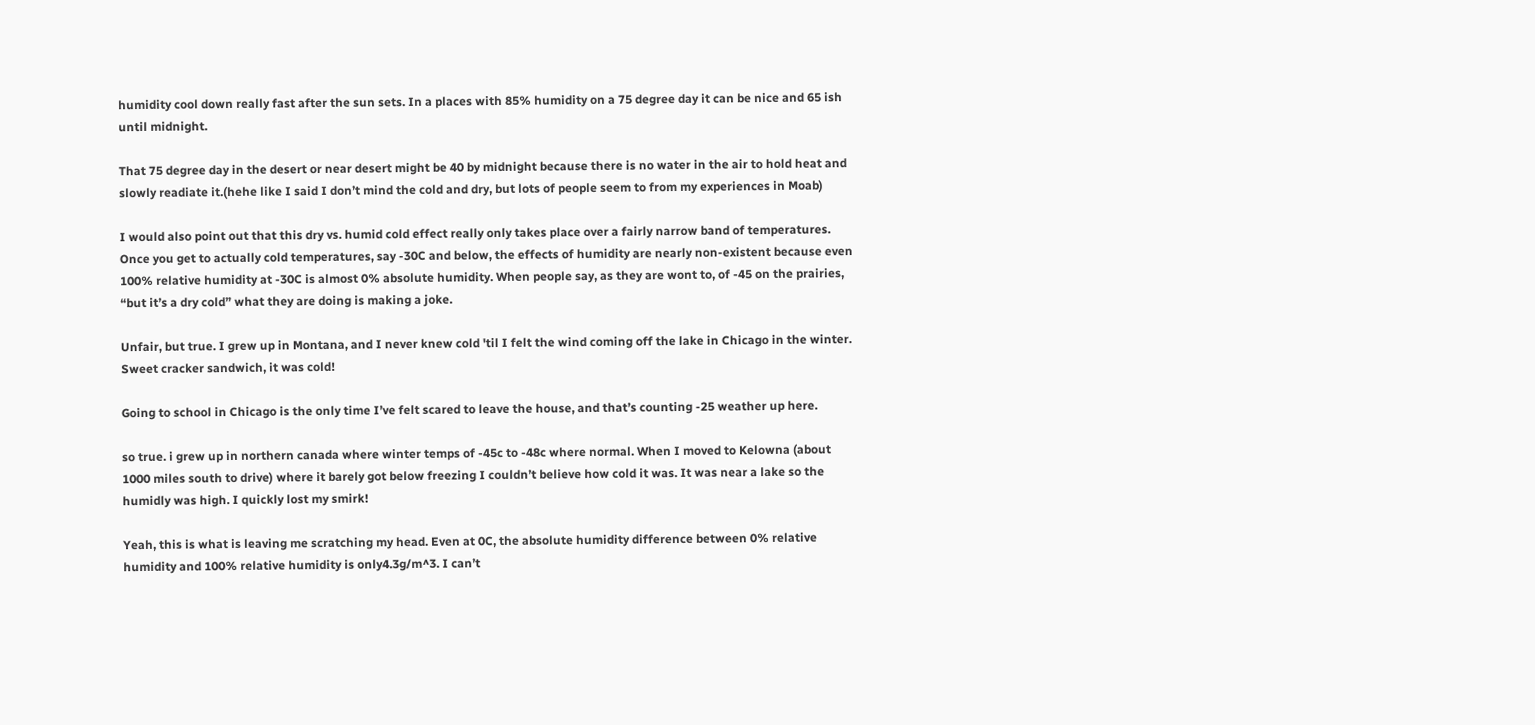humidity cool down really fast after the sun sets. In a places with 85% humidity on a 75 degree day it can be nice and 65 ish until midnight.

That 75 degree day in the desert or near desert might be 40 by midnight because there is no water in the air to hold heat and slowly readiate it.(hehe like I said I don’t mind the cold and dry, but lots of people seem to from my experiences in Moab)

I would also point out that this dry vs. humid cold effect really only takes place over a fairly narrow band of temperatures. Once you get to actually cold temperatures, say -30C and below, the effects of humidity are nearly non-existent because even 100% relative humidity at -30C is almost 0% absolute humidity. When people say, as they are wont to, of -45 on the prairies, “but it’s a dry cold” what they are doing is making a joke.

Unfair, but true. I grew up in Montana, and I never knew cold 'til I felt the wind coming off the lake in Chicago in the winter. Sweet cracker sandwich, it was cold!

Going to school in Chicago is the only time I’ve felt scared to leave the house, and that’s counting -25 weather up here.

so true. i grew up in northern canada where winter temps of -45c to -48c where normal. When I moved to Kelowna (about 1000 miles south to drive) where it barely got below freezing I couldn’t believe how cold it was. It was near a lake so the humidly was high. I quickly lost my smirk!

Yeah, this is what is leaving me scratching my head. Even at 0C, the absolute humidity difference between 0% relative humidity and 100% relative humidity is only4.3g/m^3. I can’t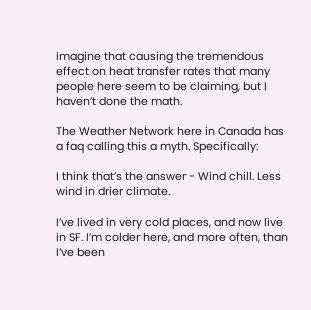imagine that causing the tremendous effect on heat transfer rates that many people here seem to be claiming, but I haven’t done the math.

The Weather Network here in Canada has a faq calling this a myth. Specifically:

I think that’s the answer - Wind chill. Less wind in drier climate.

I’ve lived in very cold places, and now live in SF. I’m colder here, and more often, than I’ve been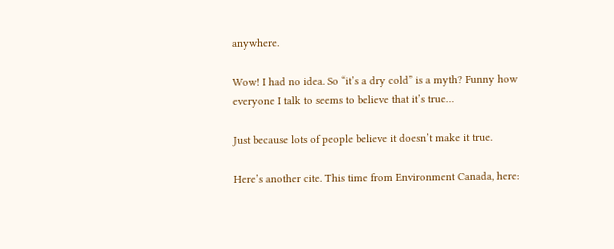anywhere.

Wow! I had no idea. So “it’s a dry cold” is a myth? Funny how everyone I talk to seems to believe that it’s true…

Just because lots of people believe it doesn’t make it true.

Here’s another cite. This time from Environment Canada, here: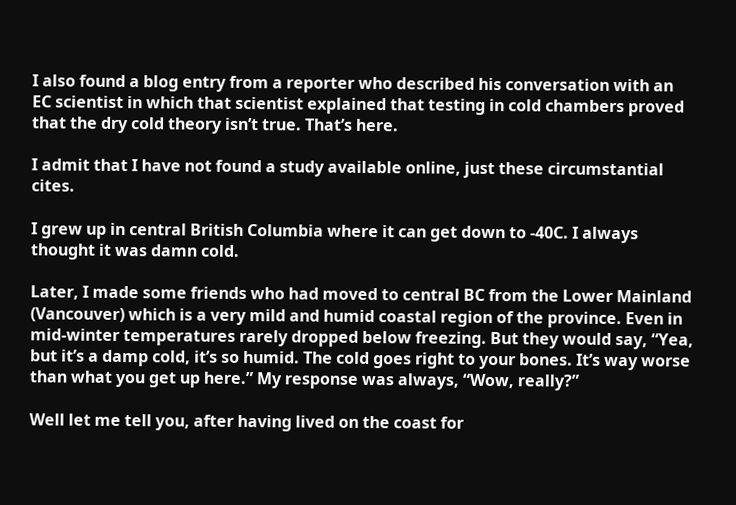I also found a blog entry from a reporter who described his conversation with an EC scientist in which that scientist explained that testing in cold chambers proved that the dry cold theory isn’t true. That’s here.

I admit that I have not found a study available online, just these circumstantial cites.

I grew up in central British Columbia where it can get down to -40C. I always thought it was damn cold.

Later, I made some friends who had moved to central BC from the Lower Mainland (Vancouver) which is a very mild and humid coastal region of the province. Even in mid-winter temperatures rarely dropped below freezing. But they would say, “Yea, but it’s a damp cold, it’s so humid. The cold goes right to your bones. It’s way worse than what you get up here.” My response was always, “Wow, really?”

Well let me tell you, after having lived on the coast for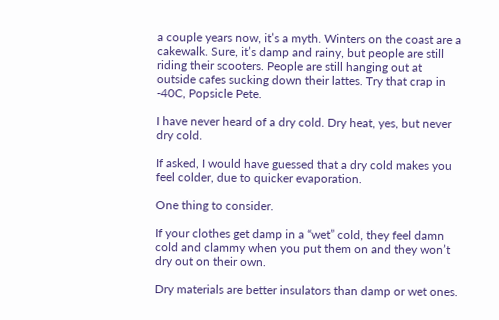a couple years now, it’s a myth. Winters on the coast are a cakewalk. Sure, it’s damp and rainy, but people are still riding their scooters. People are still hanging out at outside cafes sucking down their lattes. Try that crap in -40C, Popsicle Pete.

I have never heard of a dry cold. Dry heat, yes, but never dry cold.

If asked, I would have guessed that a dry cold makes you feel colder, due to quicker evaporation.

One thing to consider.

If your clothes get damp in a “wet” cold, they feel damn cold and clammy when you put them on and they won’t dry out on their own.

Dry materials are better insulators than damp or wet ones.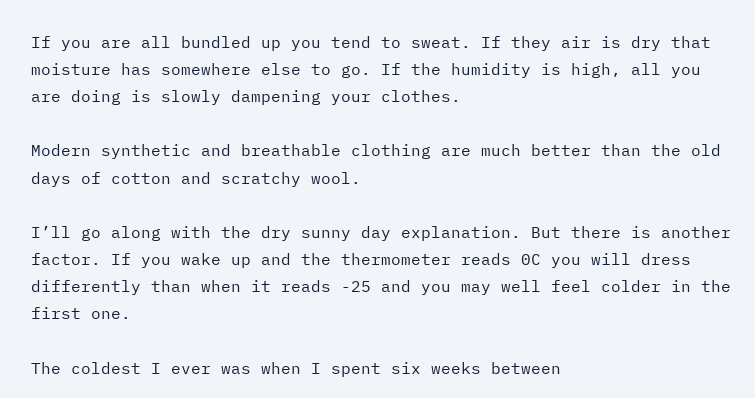If you are all bundled up you tend to sweat. If they air is dry that moisture has somewhere else to go. If the humidity is high, all you are doing is slowly dampening your clothes.

Modern synthetic and breathable clothing are much better than the old days of cotton and scratchy wool.

I’ll go along with the dry sunny day explanation. But there is another factor. If you wake up and the thermometer reads 0C you will dress differently than when it reads -25 and you may well feel colder in the first one.

The coldest I ever was when I spent six weeks between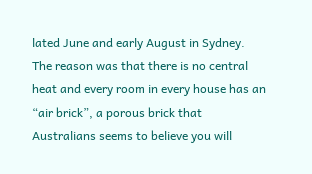lated June and early August in Sydney. The reason was that there is no central heat and every room in every house has an “air brick”, a porous brick that Australians seems to believe you will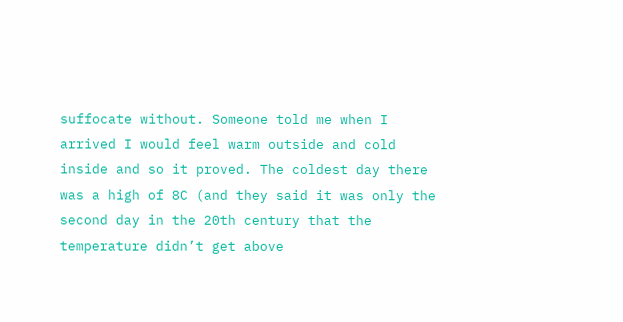suffocate without. Someone told me when I arrived I would feel warm outside and cold inside and so it proved. The coldest day there was a high of 8C (and they said it was only the second day in the 20th century that the temperature didn’t get above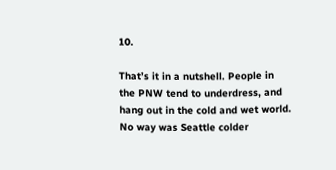10.

That’s it in a nutshell. People in the PNW tend to underdress, and hang out in the cold and wet world. No way was Seattle colder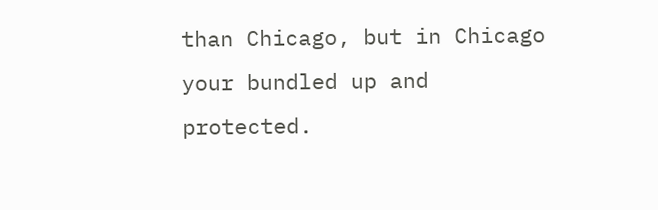than Chicago, but in Chicago your bundled up and protected.